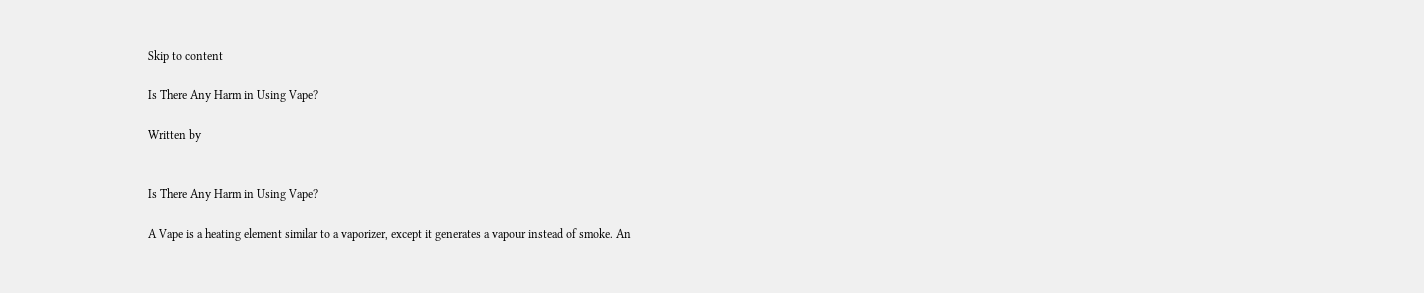Skip to content

Is There Any Harm in Using Vape?

Written by


Is There Any Harm in Using Vape?

A Vape is a heating element similar to a vaporizer, except it generates a vapour instead of smoke. An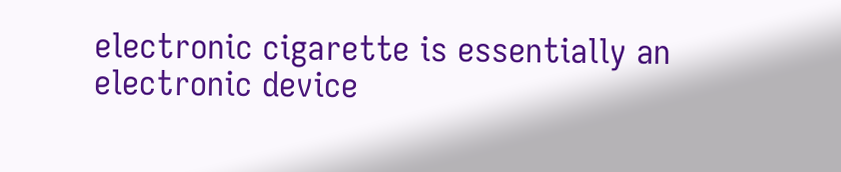electronic cigarette is essentially an electronic device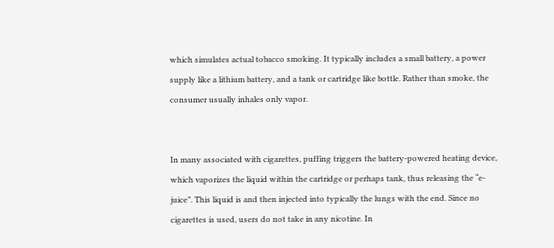which simulates actual tobacco smoking. It typically includes a small battery, a power supply like a lithium battery, and a tank or cartridge like bottle. Rather than smoke, the consumer usually inhales only vapor.


In many associated with cigarettes, puffing triggers the battery-powered heating device, which vaporizes the liquid within the cartridge or perhaps tank, thus releasing the “e-juice”. This liquid is and then injected into typically the lungs with the end. Since no cigarettes is used, users do not take in any nicotine. In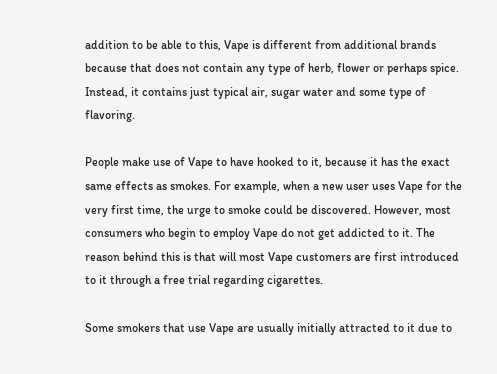addition to be able to this, Vape is different from additional brands because that does not contain any type of herb, flower or perhaps spice. Instead, it contains just typical air, sugar water and some type of flavoring.

People make use of Vape to have hooked to it, because it has the exact same effects as smokes. For example, when a new user uses Vape for the very first time, the urge to smoke could be discovered. However, most consumers who begin to employ Vape do not get addicted to it. The reason behind this is that will most Vape customers are first introduced to it through a free trial regarding cigarettes.

Some smokers that use Vape are usually initially attracted to it due to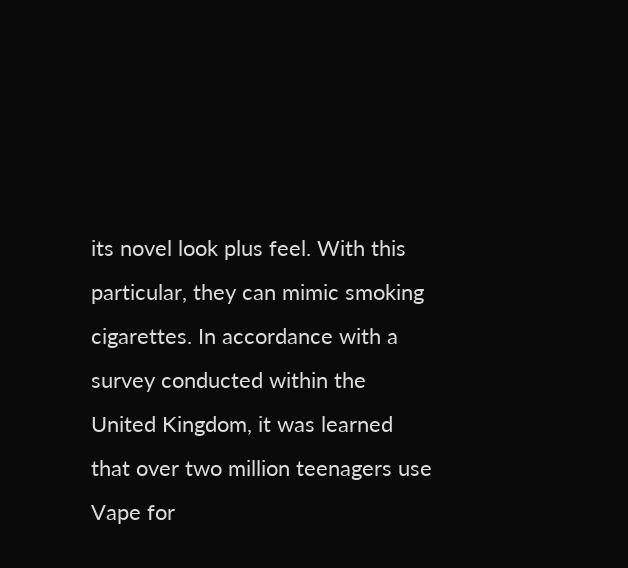its novel look plus feel. With this particular, they can mimic smoking cigarettes. In accordance with a survey conducted within the United Kingdom, it was learned that over two million teenagers use Vape for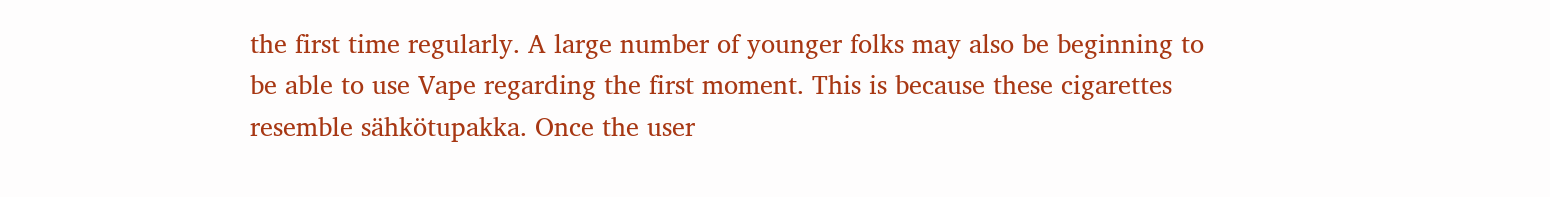the first time regularly. A large number of younger folks may also be beginning to be able to use Vape regarding the first moment. This is because these cigarettes resemble sähkötupakka. Once the user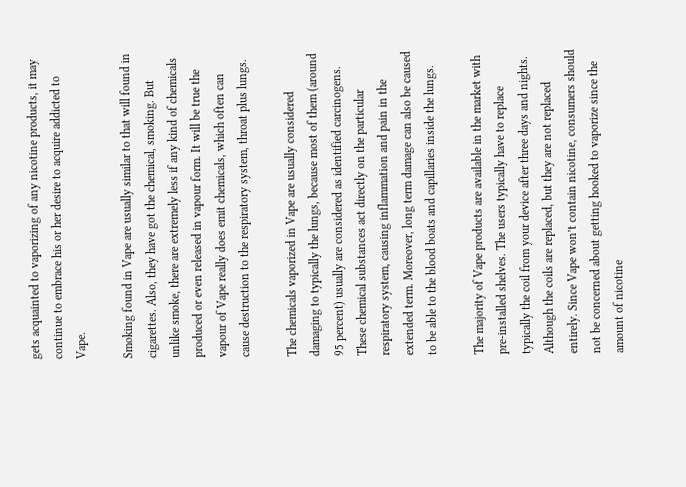gets acquainted to vaporizing of any nicotine products, it may continue to embrace his or her desire to acquire addicted to Vape.

Smoking found in Vape are usually similar to that will found in cigarettes. Also, they have got the chemical, smoking. But unlike smoke, there are extremely less if any kind of chemicals produced or even released in vapour form. It will be true the vapour of Vape really does emit chemicals, which often can cause destruction to the respiratory system, throat plus lungs.

The chemicals vaporized in Vape are usually considered damaging to typically the lungs, because most of them (around 95 percent) usually are considered as identified carcinogens. These chemical substances act directly on the particular respiratory system, causing inflammation and pain in the extended term. Moreover, long term damage can also be caused to be able to the blood boats and capillaries inside the lungs.

The majority of Vape products are available in the market with pre-installed shelves. The users typically have to replace typically the coil from your device after three days and nights. Although the coils are replaced, but they are not replaced entirely. Since Vape won’t contain nicotine, consumers should not be concerned about getting hooked to vaporize since the amount of nicotine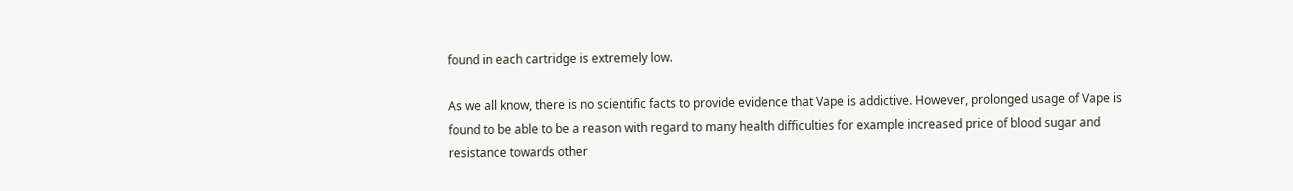found in each cartridge is extremely low.

As we all know, there is no scientific facts to provide evidence that Vape is addictive. However, prolonged usage of Vape is found to be able to be a reason with regard to many health difficulties for example increased price of blood sugar and resistance towards other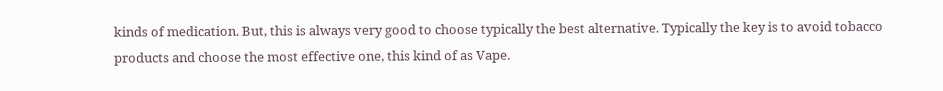kinds of medication. But, this is always very good to choose typically the best alternative. Typically the key is to avoid tobacco products and choose the most effective one, this kind of as Vape.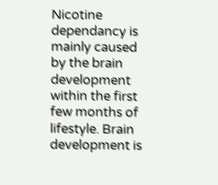Nicotine dependancy is mainly caused by the brain development within the first few months of lifestyle. Brain development is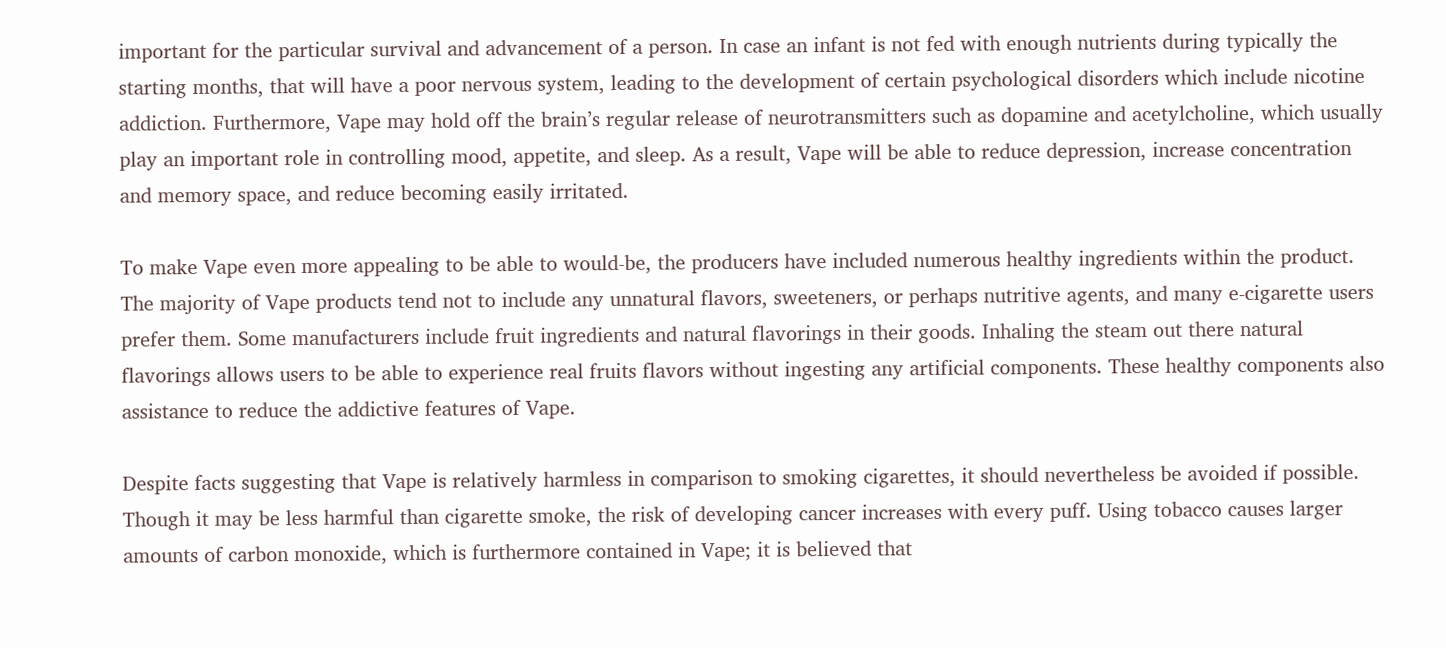important for the particular survival and advancement of a person. In case an infant is not fed with enough nutrients during typically the starting months, that will have a poor nervous system, leading to the development of certain psychological disorders which include nicotine addiction. Furthermore, Vape may hold off the brain’s regular release of neurotransmitters such as dopamine and acetylcholine, which usually play an important role in controlling mood, appetite, and sleep. As a result, Vape will be able to reduce depression, increase concentration and memory space, and reduce becoming easily irritated.

To make Vape even more appealing to be able to would-be, the producers have included numerous healthy ingredients within the product. The majority of Vape products tend not to include any unnatural flavors, sweeteners, or perhaps nutritive agents, and many e-cigarette users prefer them. Some manufacturers include fruit ingredients and natural flavorings in their goods. Inhaling the steam out there natural flavorings allows users to be able to experience real fruits flavors without ingesting any artificial components. These healthy components also assistance to reduce the addictive features of Vape.

Despite facts suggesting that Vape is relatively harmless in comparison to smoking cigarettes, it should nevertheless be avoided if possible. Though it may be less harmful than cigarette smoke, the risk of developing cancer increases with every puff. Using tobacco causes larger amounts of carbon monoxide, which is furthermore contained in Vape; it is believed that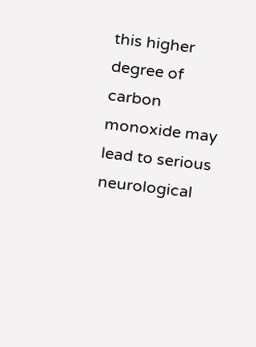this higher degree of carbon monoxide may lead to serious neurological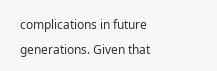complications in future generations. Given that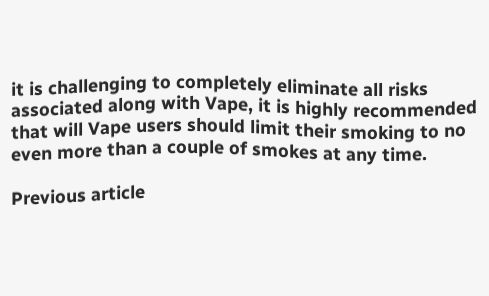it is challenging to completely eliminate all risks associated along with Vape, it is highly recommended that will Vape users should limit their smoking to no even more than a couple of smokes at any time.

Previous article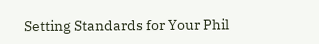Setting Standards for Your Phil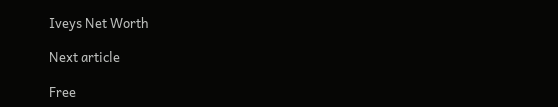Iveys Net Worth

Next article

Free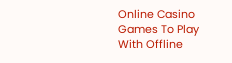Online Casino Games To Play With Offline